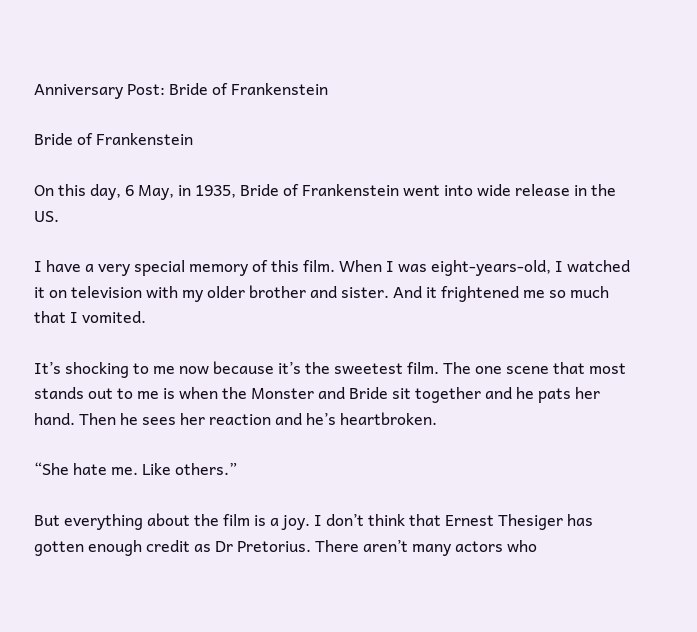Anniversary Post: Bride of Frankenstein

Bride of Frankenstein

On this day, 6 May, in 1935, Bride of Frankenstein went into wide release in the US.

I have a very special memory of this film. When I was eight-years-old, I watched it on television with my older brother and sister. And it frightened me so much that I vomited.

It’s shocking to me now because it’s the sweetest film. The one scene that most stands out to me is when the Monster and Bride sit together and he pats her hand. Then he sees her reaction and he’s heartbroken.

“She hate me. Like others.”

But everything about the film is a joy. I don’t think that Ernest Thesiger has gotten enough credit as Dr Pretorius. There aren’t many actors who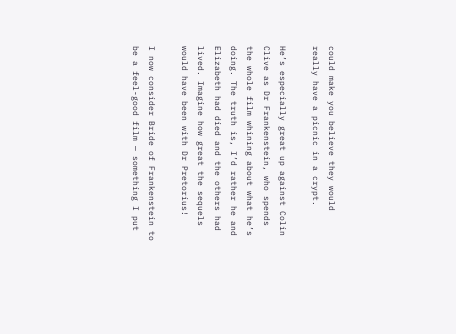could make you believe they would really have a picnic in a crypt.

He’s especially great up against Colin Clive as Dr Frankenstein, who spends the whole film whining about what he’s doing. The truth is, I’d rather he and Elizabeth had died and the others had lived. Imagine how great the sequels would have been with Dr Pretorius!

I now consider Bride of Frankenstein to be a feel-good film — something I put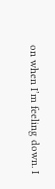on when I’m feeling down. I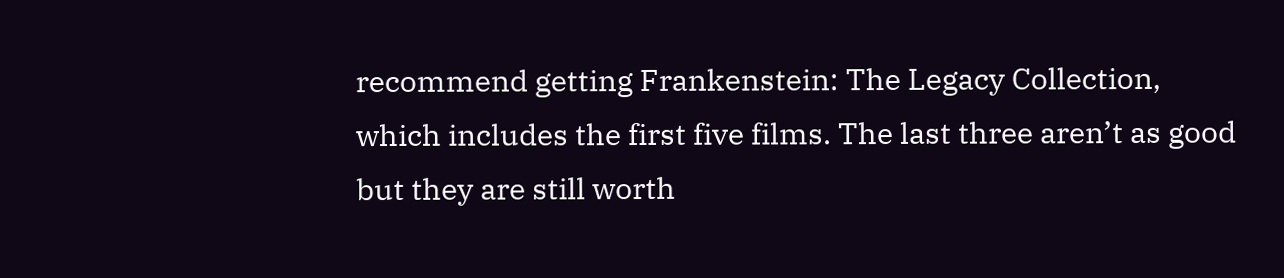recommend getting Frankenstein: The Legacy Collection, which includes the first five films. The last three aren’t as good but they are still worth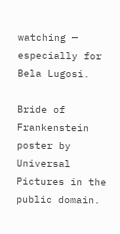watching — especially for Bela Lugosi.

Bride of Frankenstein poster by Universal Pictures in the public domain.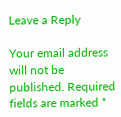Leave a Reply

Your email address will not be published. Required fields are marked *